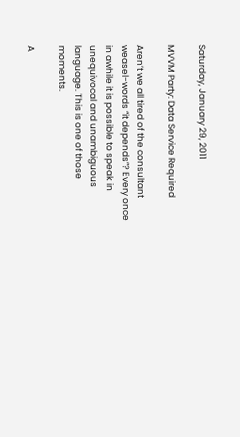Saturday, January 29, 2011

MVVM Party: Data Service Required

Aren’t we all tired of the consultant weasel-words “it depends”? Every once in awhile it is possible to speak in unequivocal and unambiguous language. This is one of those moments.

A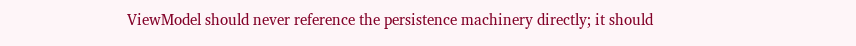ViewModel should never reference the persistence machinery directly; it should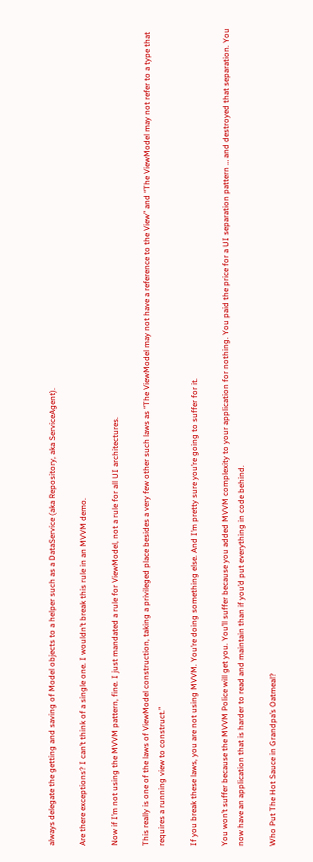always delegate the getting and saving of Model objects to a helper such as a DataService (aka Repository, aka ServiceAgent).

Are there exceptions? I can’t think of a single one. I wouldn’t break this rule in an MVVM demo.

Now if I’m not using the MVVM pattern, fine. I just mandated a rule for ViewModel, not a rule for all UI architectures.

This really is one of the laws of ViewModel construction, taking a privileged place besides a very few other such laws as “The ViewModel may not have a reference to the View” and “The ViewModel may not refer to a type that requires a running view to construct.”

If you break these laws, you are not using MVVM. You’re doing something else. And I’m pretty sure you’re going to suffer for it.

You won’t suffer because the MVVM Police will get you. You’ll suffer because you added MVVM complexity to your application for nothing. You paid the price for a UI separation pattern … and destroyed that separation. You now have an application that is harder to read and maintain than if you’d put everything in code behind.

Who Put The Hot Sauce in Grandpa’s Oatmeal?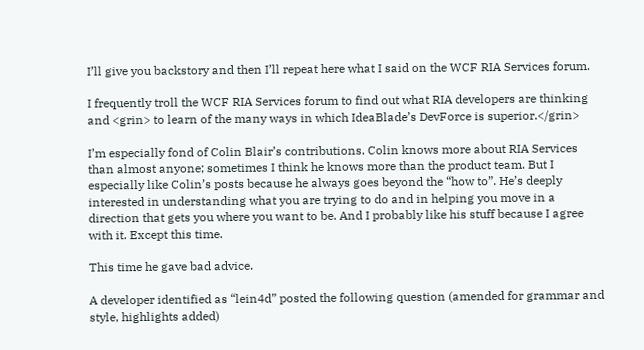I’ll give you backstory and then I’ll repeat here what I said on the WCF RIA Services forum.

I frequently troll the WCF RIA Services forum to find out what RIA developers are thinking and <grin> to learn of the many ways in which IdeaBlade’s DevForce is superior.</grin>

I’m especially fond of Colin Blair’s contributions. Colin knows more about RIA Services than almost anyone; sometimes I think he knows more than the product team. But I especially like Colin’s posts because he always goes beyond the “how to”. He’s deeply interested in understanding what you are trying to do and in helping you move in a direction that gets you where you want to be. And I probably like his stuff because I agree with it. Except this time.

This time he gave bad advice.

A developer identified as “lein4d” posted the following question (amended for grammar and style, highlights added)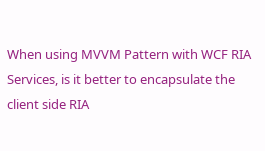When using MVVM Pattern with WCF RIA Services, is it better to encapsulate the client side RIA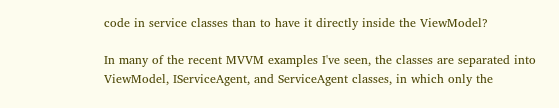code in service classes than to have it directly inside the ViewModel?

In many of the recent MVVM examples I've seen, the classes are separated into ViewModel, IServiceAgent, and ServiceAgent classes, in which only the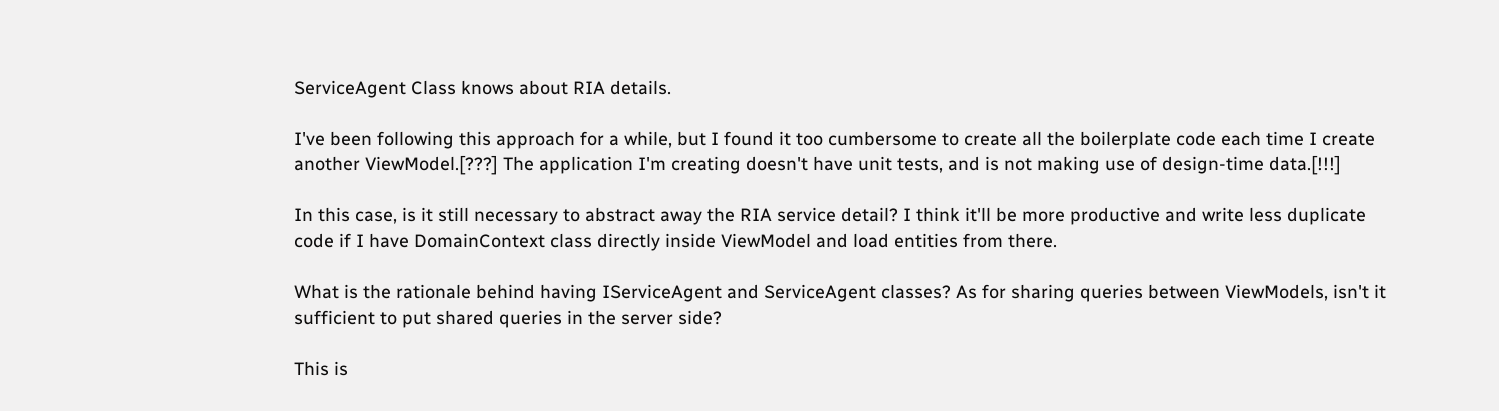ServiceAgent Class knows about RIA details.

I've been following this approach for a while, but I found it too cumbersome to create all the boilerplate code each time I create another ViewModel.[???] The application I'm creating doesn't have unit tests, and is not making use of design-time data.[!!!]

In this case, is it still necessary to abstract away the RIA service detail? I think it'll be more productive and write less duplicate code if I have DomainContext class directly inside ViewModel and load entities from there.

What is the rationale behind having IServiceAgent and ServiceAgent classes? As for sharing queries between ViewModels, isn't it sufficient to put shared queries in the server side?

This is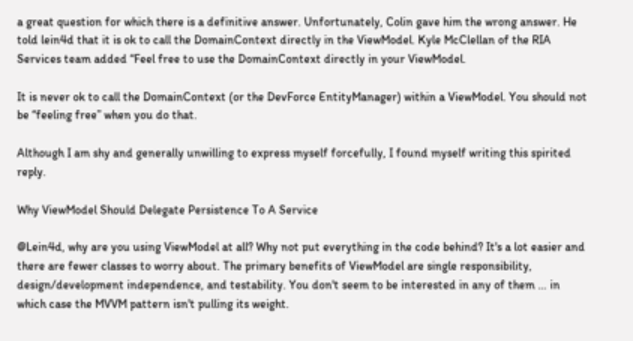a great question for which there is a definitive answer. Unfortunately, Colin gave him the wrong answer. He told lein4d that it is ok to call the DomainContext directly in the ViewModel. Kyle McClellan of the RIA Services team added “Feel free to use the DomainContext directly in your ViewModel.

It is never ok to call the DomainContext (or the DevForce EntityManager) within a ViewModel. You should not be “feeling free” when you do that.

Although I am shy and generally unwilling to express myself forcefully, I found myself writing this spirited reply.

Why ViewModel Should Delegate Persistence To A Service

@Lein4d, why are you using ViewModel at all? Why not put everything in the code behind? It's a lot easier and there are fewer classes to worry about. The primary benefits of ViewModel are single responsibility, design/development independence, and testability. You don't seem to be interested in any of them … in which case the MVVM pattern isn't pulling its weight.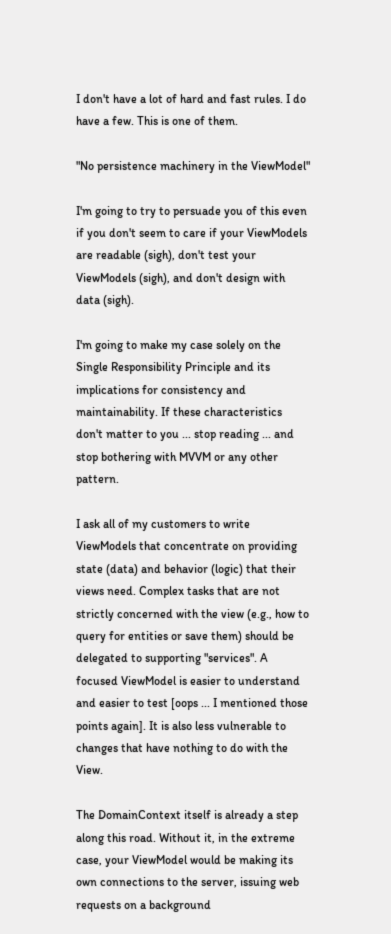I don't have a lot of hard and fast rules. I do have a few. This is one of them.

"No persistence machinery in the ViewModel"

I'm going to try to persuade you of this even if you don't seem to care if your ViewModels are readable (sigh), don't test your ViewModels (sigh), and don't design with data (sigh).

I'm going to make my case solely on the Single Responsibility Principle and its implications for consistency and maintainability. If these characteristics don't matter to you ... stop reading ... and stop bothering with MVVM or any other pattern.

I ask all of my customers to write ViewModels that concentrate on providing state (data) and behavior (logic) that their views need. Complex tasks that are not strictly concerned with the view (e.g., how to query for entities or save them) should be delegated to supporting "services". A focused ViewModel is easier to understand and easier to test [oops ... I mentioned those points again]. It is also less vulnerable to changes that have nothing to do with the View.

The DomainContext itself is already a step along this road. Without it, in the extreme case, your ViewModel would be making its own connections to the server, issuing web requests on a background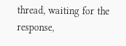thread, waiting for the response,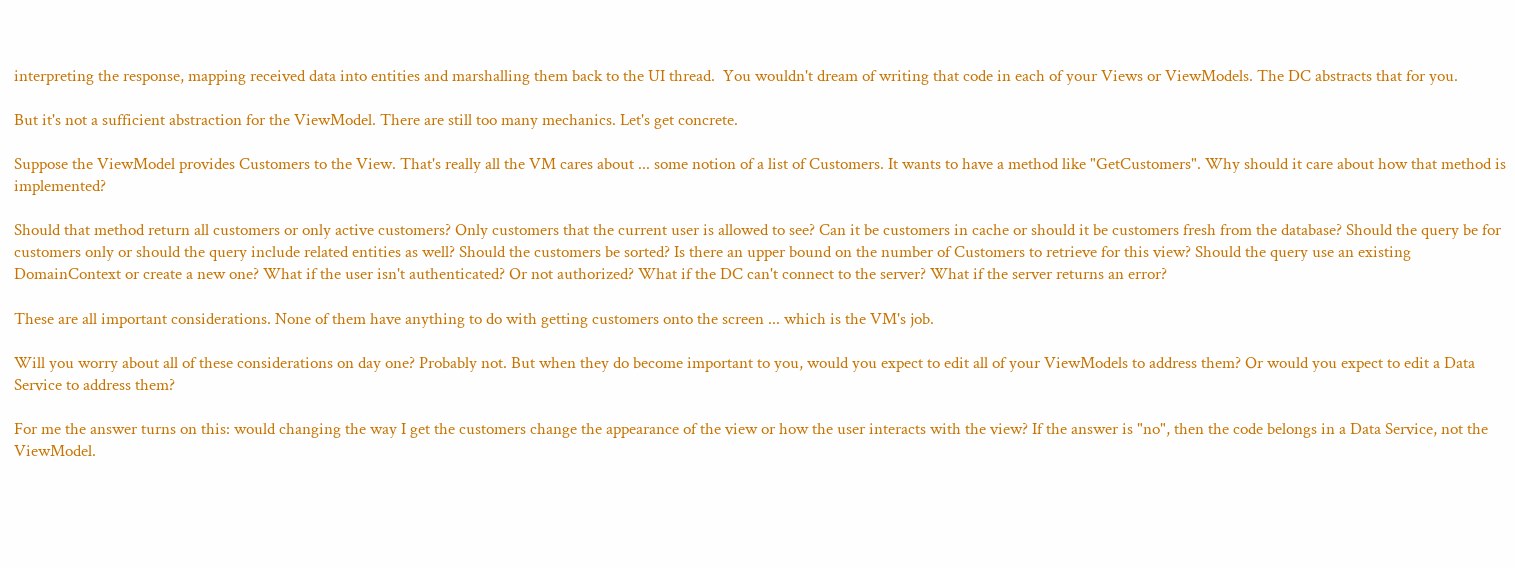interpreting the response, mapping received data into entities and marshalling them back to the UI thread.  You wouldn't dream of writing that code in each of your Views or ViewModels. The DC abstracts that for you.

But it's not a sufficient abstraction for the ViewModel. There are still too many mechanics. Let's get concrete.

Suppose the ViewModel provides Customers to the View. That's really all the VM cares about ... some notion of a list of Customers. It wants to have a method like "GetCustomers". Why should it care about how that method is implemented?

Should that method return all customers or only active customers? Only customers that the current user is allowed to see? Can it be customers in cache or should it be customers fresh from the database? Should the query be for customers only or should the query include related entities as well? Should the customers be sorted? Is there an upper bound on the number of Customers to retrieve for this view? Should the query use an existing DomainContext or create a new one? What if the user isn't authenticated? Or not authorized? What if the DC can't connect to the server? What if the server returns an error?

These are all important considerations. None of them have anything to do with getting customers onto the screen ... which is the VM's job.

Will you worry about all of these considerations on day one? Probably not. But when they do become important to you, would you expect to edit all of your ViewModels to address them? Or would you expect to edit a Data Service to address them?

For me the answer turns on this: would changing the way I get the customers change the appearance of the view or how the user interacts with the view? If the answer is "no", then the code belongs in a Data Service, not the ViewModel.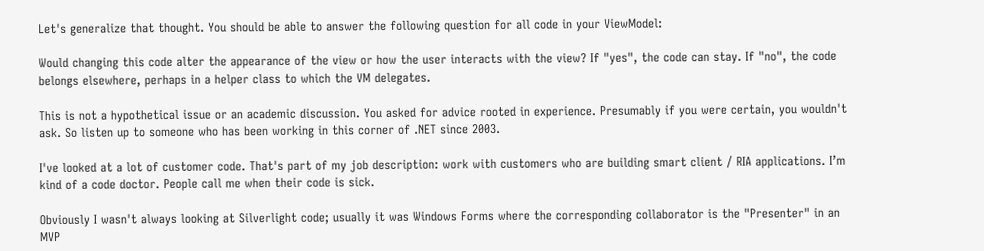Let's generalize that thought. You should be able to answer the following question for all code in your ViewModel:

Would changing this code alter the appearance of the view or how the user interacts with the view? If "yes", the code can stay. If "no", the code belongs elsewhere, perhaps in a helper class to which the VM delegates.

This is not a hypothetical issue or an academic discussion. You asked for advice rooted in experience. Presumably if you were certain, you wouldn't ask. So listen up to someone who has been working in this corner of .NET since 2003.

I've looked at a lot of customer code. That's part of my job description: work with customers who are building smart client / RIA applications. I’m kind of a code doctor. People call me when their code is sick.

Obviously I wasn't always looking at Silverlight code; usually it was Windows Forms where the corresponding collaborator is the "Presenter" in an MVP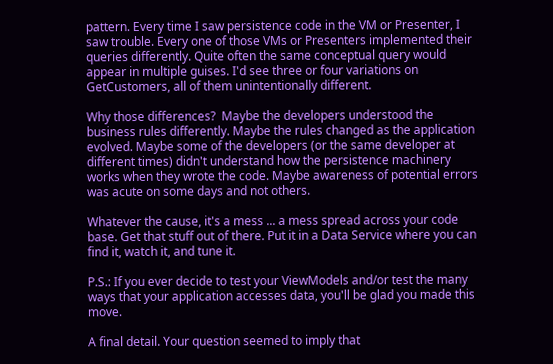pattern. Every time I saw persistence code in the VM or Presenter, I saw trouble. Every one of those VMs or Presenters implemented their queries differently. Quite often the same conceptual query would appear in multiple guises. I'd see three or four variations on GetCustomers, all of them unintentionally different.

Why those differences?  Maybe the developers understood the business rules differently. Maybe the rules changed as the application evolved. Maybe some of the developers (or the same developer at different times) didn't understand how the persistence machinery works when they wrote the code. Maybe awareness of potential errors was acute on some days and not others.

Whatever the cause, it's a mess ... a mess spread across your code base. Get that stuff out of there. Put it in a Data Service where you can find it, watch it, and tune it.

P.S.: If you ever decide to test your ViewModels and/or test the many ways that your application accesses data, you'll be glad you made this move.

A final detail. Your question seemed to imply that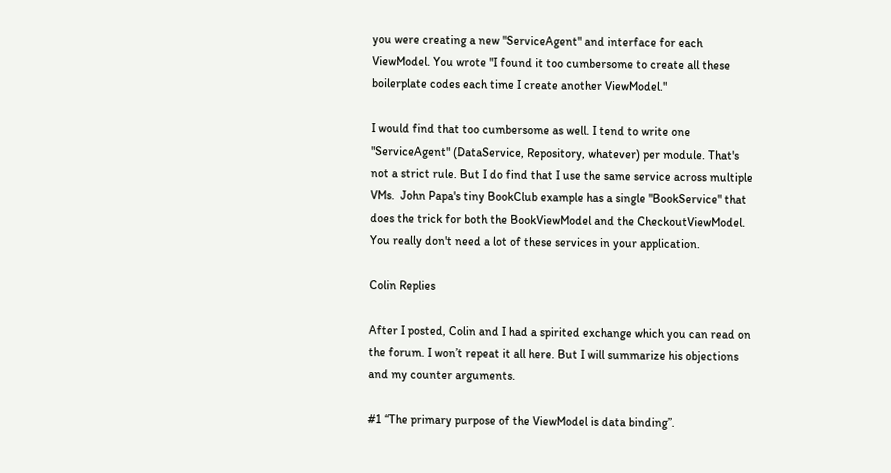you were creating a new "ServiceAgent" and interface for each ViewModel. You wrote "I found it too cumbersome to create all these boilerplate codes each time I create another ViewModel."

I would find that too cumbersome as well. I tend to write one "ServiceAgent" (DataService, Repository, whatever) per module. That's not a strict rule. But I do find that I use the same service across multiple VMs.  John Papa's tiny BookClub example has a single "BookService" that does the trick for both the BookViewModel and the CheckoutViewModel. You really don't need a lot of these services in your application.

Colin Replies

After I posted, Colin and I had a spirited exchange which you can read on the forum. I won’t repeat it all here. But I will summarize his objections and my counter arguments.

#1 “The primary purpose of the ViewModel is data binding”.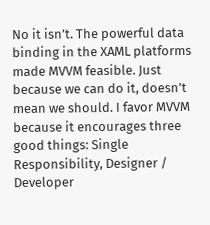No it isn’t. The powerful data binding in the XAML platforms made MVVM feasible. Just because we can do it, doesn’t mean we should. I favor MVVM because it encourages three good things: Single Responsibility, Designer / Developer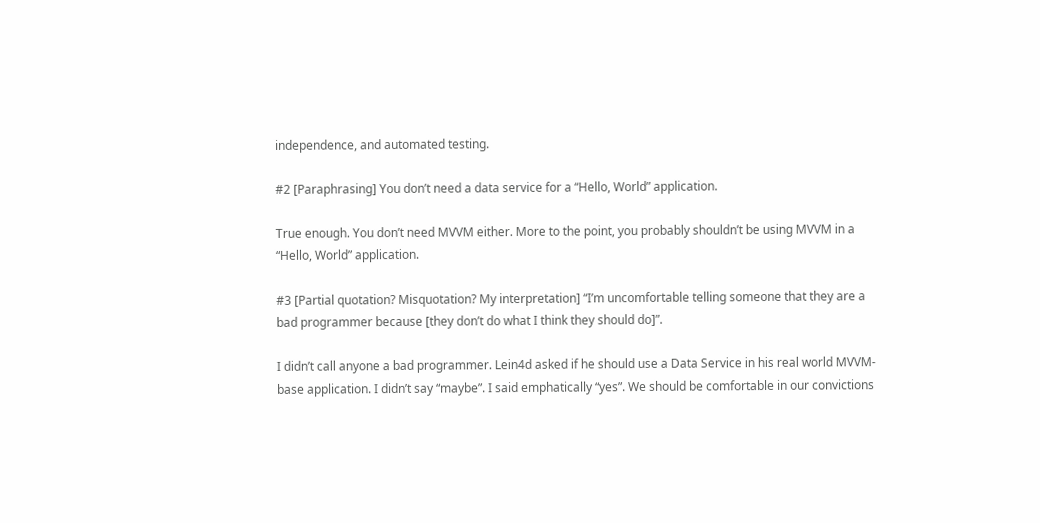independence, and automated testing.

#2 [Paraphrasing] You don’t need a data service for a “Hello, World” application.

True enough. You don’t need MVVM either. More to the point, you probably shouldn’t be using MVVM in a “Hello, World” application.

#3 [Partial quotation? Misquotation? My interpretation] “I’m uncomfortable telling someone that they are a bad programmer because [they don’t do what I think they should do]”.

I didn’t call anyone a bad programmer. Lein4d asked if he should use a Data Service in his real world MVVM-base application. I didn’t say “maybe”. I said emphatically “yes”. We should be comfortable in our convictions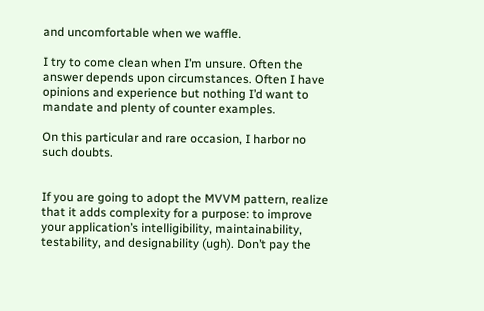and uncomfortable when we waffle.

I try to come clean when I’m unsure. Often the answer depends upon circumstances. Often I have opinions and experience but nothing I’d want to mandate and plenty of counter examples.

On this particular and rare occasion, I harbor no such doubts.


If you are going to adopt the MVVM pattern, realize that it adds complexity for a purpose: to improve your application’s intelligibility, maintainability, testability, and designability (ugh). Don’t pay the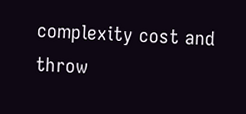complexity cost and throw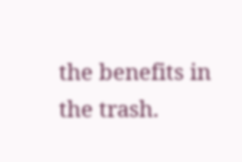the benefits in the trash.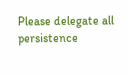Please delegate all persistence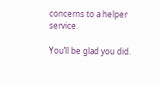concerns to a helper service.

You’ll be glad you did.